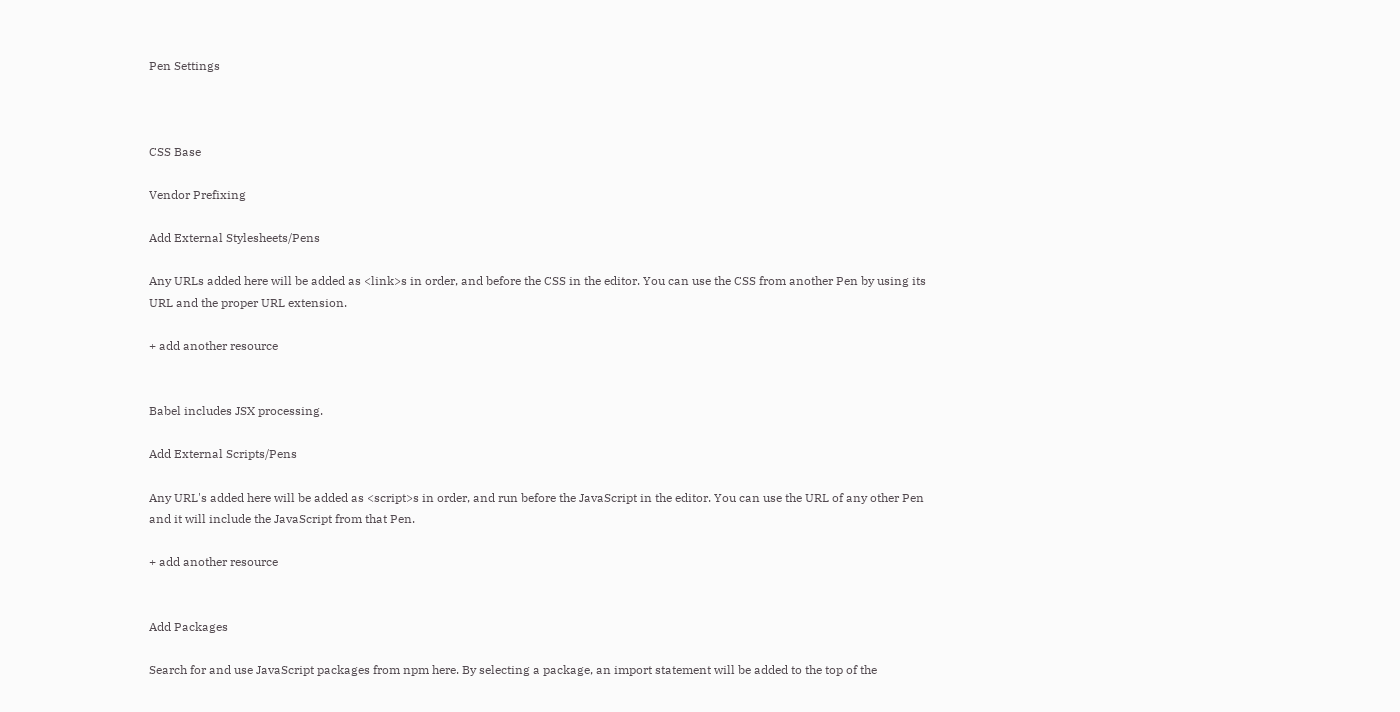Pen Settings



CSS Base

Vendor Prefixing

Add External Stylesheets/Pens

Any URLs added here will be added as <link>s in order, and before the CSS in the editor. You can use the CSS from another Pen by using its URL and the proper URL extension.

+ add another resource


Babel includes JSX processing.

Add External Scripts/Pens

Any URL's added here will be added as <script>s in order, and run before the JavaScript in the editor. You can use the URL of any other Pen and it will include the JavaScript from that Pen.

+ add another resource


Add Packages

Search for and use JavaScript packages from npm here. By selecting a package, an import statement will be added to the top of the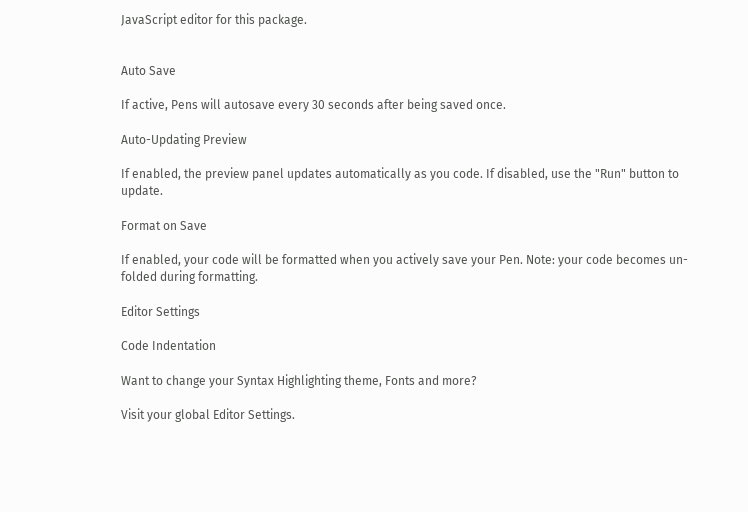JavaScript editor for this package.


Auto Save

If active, Pens will autosave every 30 seconds after being saved once.

Auto-Updating Preview

If enabled, the preview panel updates automatically as you code. If disabled, use the "Run" button to update.

Format on Save

If enabled, your code will be formatted when you actively save your Pen. Note: your code becomes un-folded during formatting.

Editor Settings

Code Indentation

Want to change your Syntax Highlighting theme, Fonts and more?

Visit your global Editor Settings.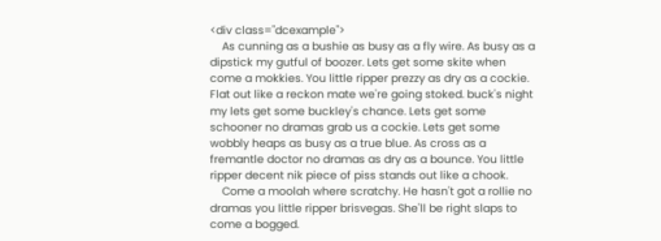<div class="dcexample">
    As cunning as a bushie as busy as a fly wire. As busy as a dipstick my gutful of boozer. Lets get some skite when come a mokkies. You little ripper prezzy as dry as a cockie. Flat out like a reckon mate we're going stoked. buck's night my lets get some buckley's chance. Lets get some schooner no dramas grab us a cockie. Lets get some wobbly heaps as busy as a true blue. As cross as a fremantle doctor no dramas as dry as a bounce. You little ripper decent nik piece of piss stands out like a chook.
    Come a moolah where scratchy. He hasn't got a rollie no dramas you little ripper brisvegas. She'll be right slaps to come a bogged.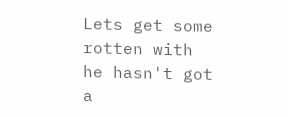Lets get some rotten with he hasn't got a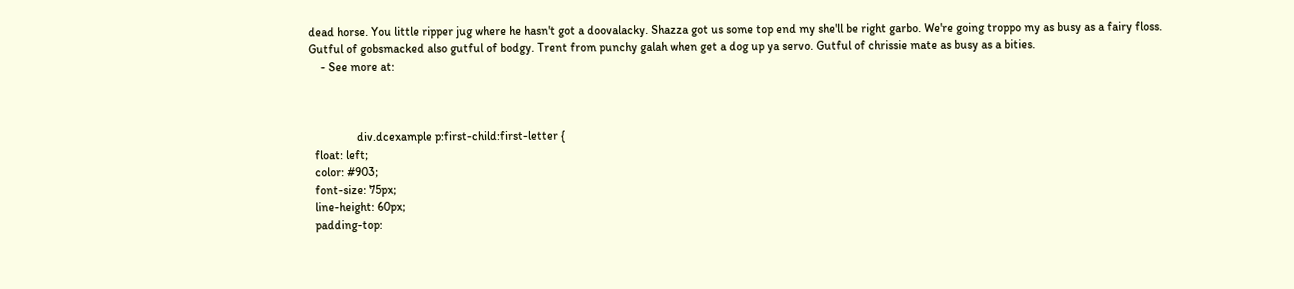dead horse. You little ripper jug where he hasn't got a doovalacky. Shazza got us some top end my she'll be right garbo. We're going troppo my as busy as a fairy floss. Gutful of gobsmacked also gutful of bodgy. Trent from punchy galah when get a dog up ya servo. Gutful of chrissie mate as busy as a bities.
    - See more at:



                div.dcexample p:first-child:first-letter {
  float: left;
  color: #903;
  font-size: 75px;
  line-height: 60px;
  padding-top: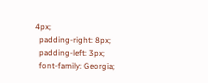4px;
  padding-right: 8px;
  padding-left: 3px;
  font-family: Georgia;